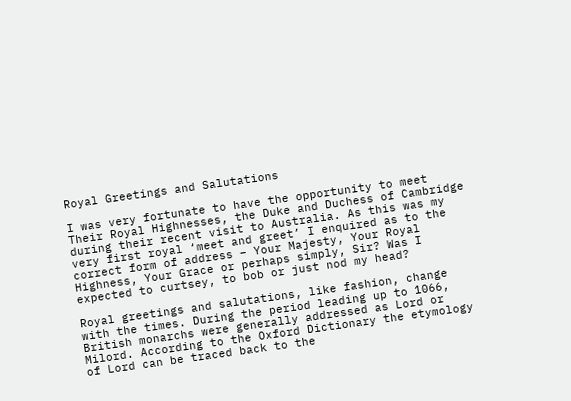Royal Greetings and Salutations

I was very fortunate to have the opportunity to meet Their Royal Highnesses, the Duke and Duchess of Cambridge during their recent visit to Australia. As this was my very first royal ‘meet and greet’ I enquired as to the correct form of address – Your Majesty, Your Royal Highness, Your Grace or perhaps simply, Sir? Was I expected to curtsey, to bob or just nod my head?

Royal greetings and salutations, like fashion, change with the times. During the period leading up to 1066, British monarchs were generally addressed as Lord or Milord. According to the Oxford Dictionary the etymology of Lord can be traced back to the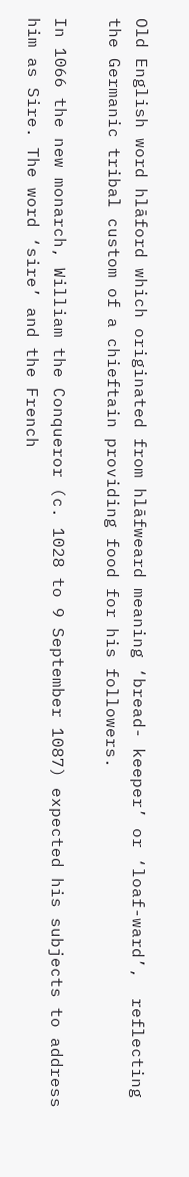Old English word hlāford which originated from hlāfweard meaning ‘bread- keeper’ or ‘loaf-ward’,  reflecting the Germanic tribal custom of a chieftain providing food for his followers.

In 1066 the new monarch, William the Conqueror (c. 1028 to 9 September 1087) expected his subjects to address him as Sire. The word ‘sire’ and the French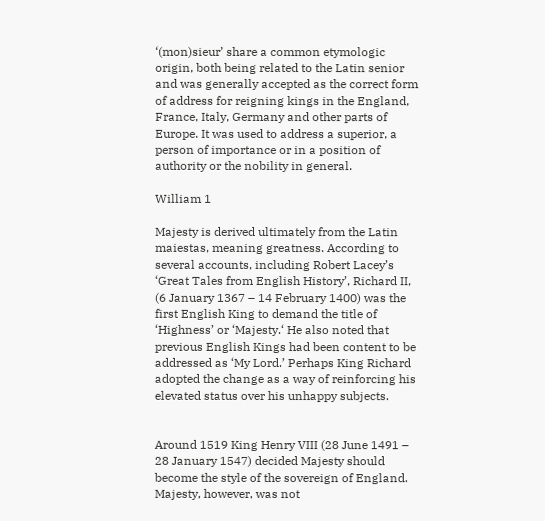‘(mon)sieur’ share a common etymologic origin, both being related to the Latin senior and was generally accepted as the correct form of address for reigning kings in the England, France, Italy, Germany and other parts of Europe. It was used to address a superior, a person of importance or in a position of authority or the nobility in general.

William 1

Majesty is derived ultimately from the Latin maiestas, meaning greatness. According to several accounts, including Robert Lacey’s ‘Great Tales from English History’, Richard II, (6 January 1367 – 14 February 1400) was the first English King to demand the title of ‘Highness’ or ‘Majesty.‘ He also noted that previous English Kings had been content to be addressed as ‘My Lord.’ Perhaps King Richard adopted the change as a way of reinforcing his elevated status over his unhappy subjects.


Around 1519 King Henry VIII (28 June 1491 – 28 January 1547) decided Majesty should become the style of the sovereign of England. Majesty, however, was not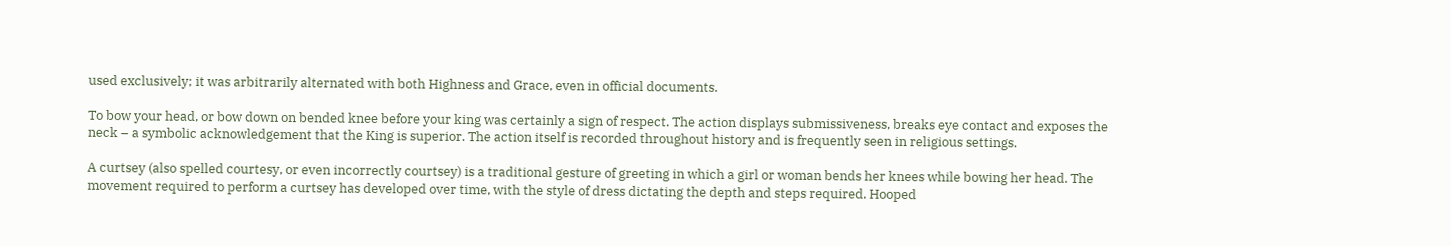used exclusively; it was arbitrarily alternated with both Highness and Grace, even in official documents.

To bow your head, or bow down on bended knee before your king was certainly a sign of respect. The action displays submissiveness, breaks eye contact and exposes the neck – a symbolic acknowledgement that the King is superior. The action itself is recorded throughout history and is frequently seen in religious settings.

A curtsey (also spelled courtesy, or even incorrectly courtsey) is a traditional gesture of greeting in which a girl or woman bends her knees while bowing her head. The movement required to perform a curtsey has developed over time, with the style of dress dictating the depth and steps required. Hooped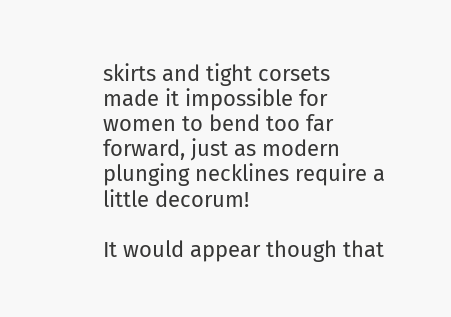skirts and tight corsets made it impossible for women to bend too far forward, just as modern plunging necklines require a little decorum!

It would appear though that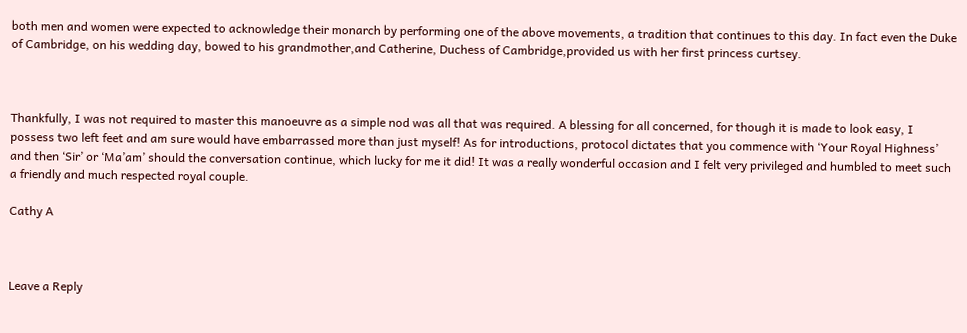both men and women were expected to acknowledge their monarch by performing one of the above movements, a tradition that continues to this day. In fact even the Duke of Cambridge, on his wedding day, bowed to his grandmother,and Catherine, Duchess of Cambridge,provided us with her first princess curtsey.



Thankfully, I was not required to master this manoeuvre as a simple nod was all that was required. A blessing for all concerned, for though it is made to look easy, I possess two left feet and am sure would have embarrassed more than just myself! As for introductions, protocol dictates that you commence with ‘Your Royal Highness’ and then ‘Sir’ or ‘Ma’am’ should the conversation continue, which lucky for me it did! It was a really wonderful occasion and I felt very privileged and humbled to meet such a friendly and much respected royal couple.

Cathy A



Leave a Reply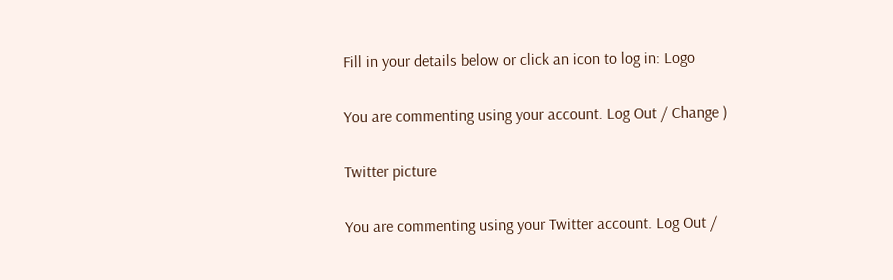Fill in your details below or click an icon to log in: Logo

You are commenting using your account. Log Out / Change )

Twitter picture

You are commenting using your Twitter account. Log Out /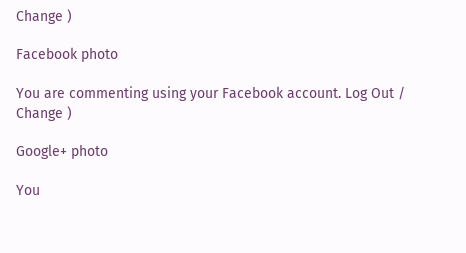Change )

Facebook photo

You are commenting using your Facebook account. Log Out / Change )

Google+ photo

You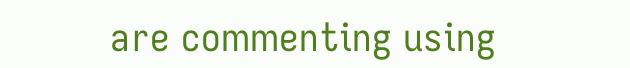are commenting using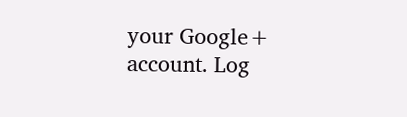your Google+ account. Log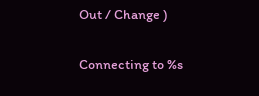Out / Change )

Connecting to %s